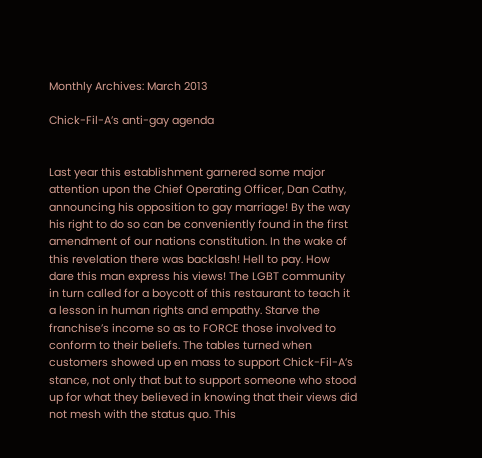Monthly Archives: March 2013

Chick-Fil-A’s anti-gay agenda


Last year this establishment garnered some major attention upon the Chief Operating Officer, Dan Cathy, announcing his opposition to gay marriage! By the way his right to do so can be conveniently found in the first amendment of our nations constitution. In the wake of this revelation there was backlash! Hell to pay. How dare this man express his views! The LGBT community in turn called for a boycott of this restaurant to teach it a lesson in human rights and empathy. Starve the franchise’s income so as to FORCE those involved to conform to their beliefs. The tables turned when customers showed up en mass to support Chick-Fil-A’s stance, not only that but to support someone who stood up for what they believed in knowing that their views did not mesh with the status quo. This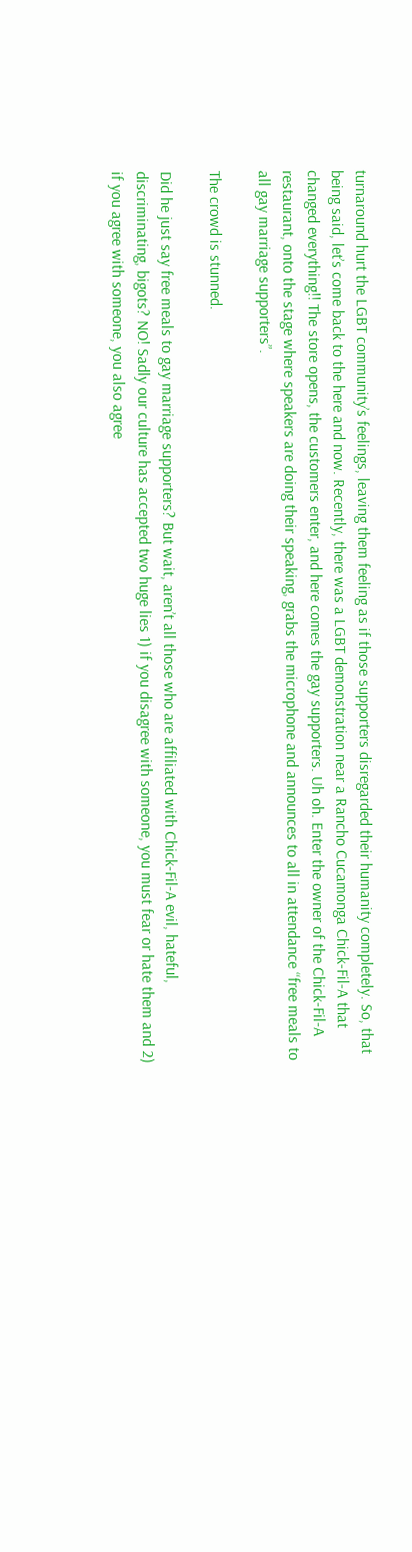turnaround hurt the LGBT community’s feelings, leaving them feeling as if those supporters disregarded their humanity completely. So, that being said, let’s come back to the here and now. Recently, there was a LGBT demonstration near a Rancho Cucamonga Chick-Fil-A that changed everything!! The store opens, the customers enter, and here comes the gay supporters. Uh oh. Enter the owner of the Chick-Fil-A restaurant, onto the stage where speakers are doing their speaking, grabs the microphone and announces to all in attendance “free meals to all gay marriage supporters”.

The crowd is stunned.

Did he just say free meals to gay marriage supporters? But wait, aren’t all those who are affiliated with Chick-Fil-A evil, hateful, discriminating, bigots? NO! Sadly our culture has accepted two huge lies 1) if you disagree with someone, you must fear or hate them and 2) if you agree with someone, you also agree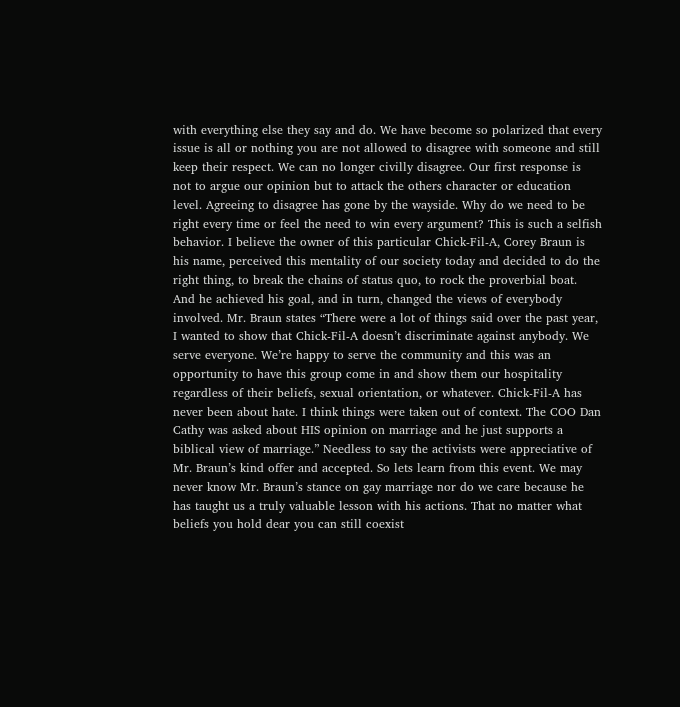with everything else they say and do. We have become so polarized that every issue is all or nothing you are not allowed to disagree with someone and still keep their respect. We can no longer civilly disagree. Our first response is not to argue our opinion but to attack the others character or education level. Agreeing to disagree has gone by the wayside. Why do we need to be right every time or feel the need to win every argument? This is such a selfish behavior. I believe the owner of this particular Chick-Fil-A, Corey Braun is his name, perceived this mentality of our society today and decided to do the right thing, to break the chains of status quo, to rock the proverbial boat. And he achieved his goal, and in turn, changed the views of everybody involved. Mr. Braun states “There were a lot of things said over the past year, I wanted to show that Chick-Fil-A doesn’t discriminate against anybody. We serve everyone. We’re happy to serve the community and this was an opportunity to have this group come in and show them our hospitality regardless of their beliefs, sexual orientation, or whatever. Chick-Fil-A has never been about hate. I think things were taken out of context. The COO Dan Cathy was asked about HIS opinion on marriage and he just supports a biblical view of marriage.” Needless to say the activists were appreciative of Mr. Braun’s kind offer and accepted. So lets learn from this event. We may never know Mr. Braun’s stance on gay marriage nor do we care because he has taught us a truly valuable lesson with his actions. That no matter what beliefs you hold dear you can still coexist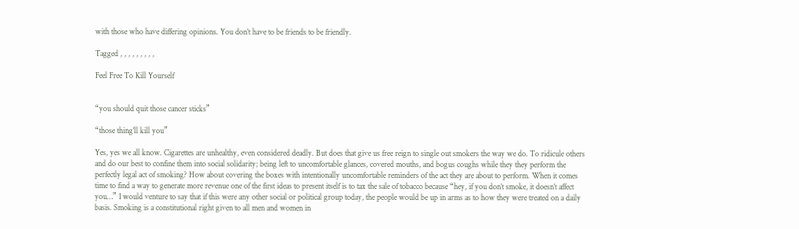with those who have differing opinions. You don’t have to be friends to be friendly.

Tagged , , , , , , , , ,

Feel Free To Kill Yourself


“you should quit those cancer sticks”

“those thing’ll kill you”

Yes, yes we all know. Cigarettes are unhealthy, even considered deadly. But does that give us free reign to single out smokers the way we do. To ridicule others and do our best to confine them into social solidarity; being left to uncomfortable glances, covered mouths, and bogus coughs while they they perform the perfectly legal act of smoking? How about covering the boxes with intentionally uncomfortable reminders of the act they are about to perform. When it comes time to find a way to generate more revenue one of the first ideas to present itself is to tax the sale of tobacco because “hey, if you don’t smoke, it doesn’t affect you…” I would venture to say that if this were any other social or political group today, the people would be up in arms as to how they were treated on a daily basis. Smoking is a constitutional right given to all men and women in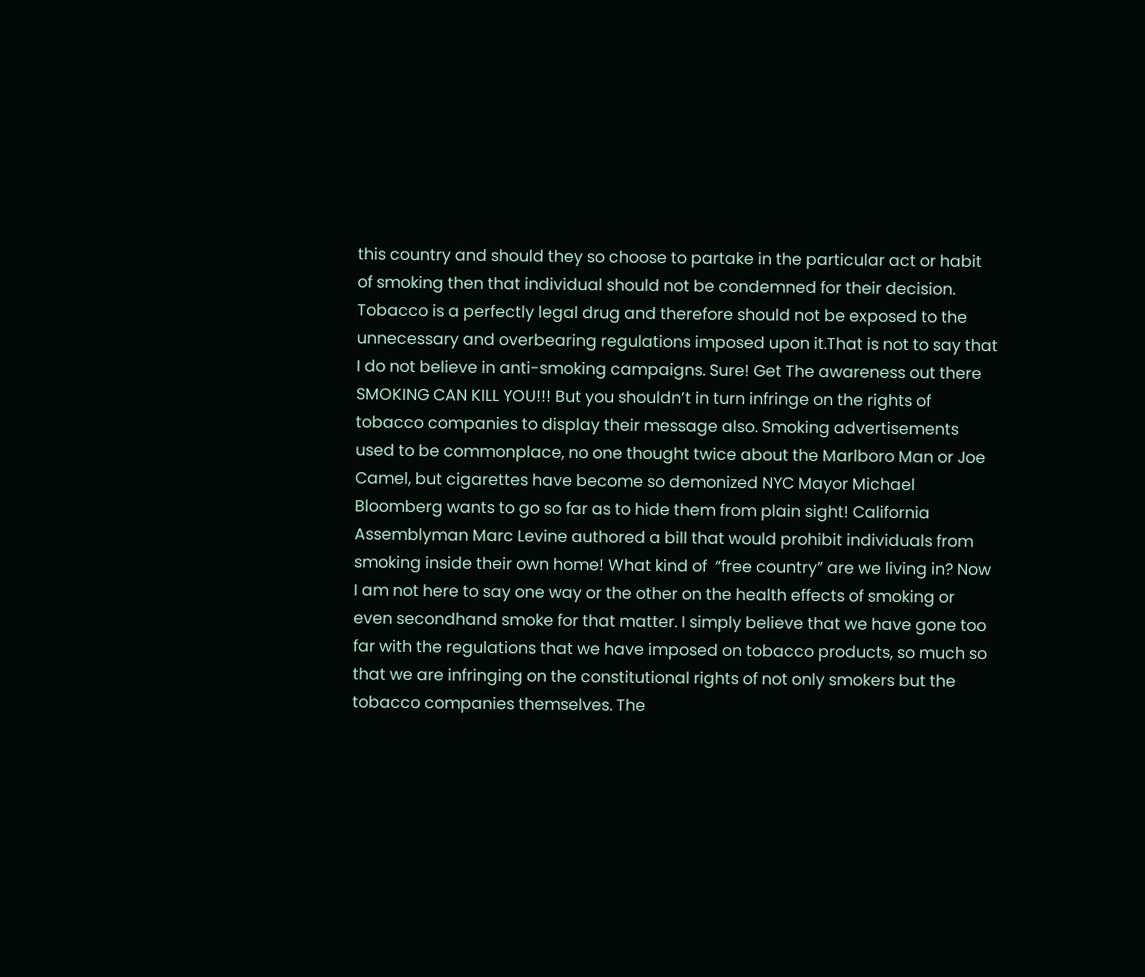this country and should they so choose to partake in the particular act or habit of smoking then that individual should not be condemned for their decision. Tobacco is a perfectly legal drug and therefore should not be exposed to the unnecessary and overbearing regulations imposed upon it.That is not to say that I do not believe in anti-smoking campaigns. Sure! Get The awareness out there SMOKING CAN KILL YOU!!! But you shouldn’t in turn infringe on the rights of tobacco companies to display their message also. Smoking advertisements used to be commonplace, no one thought twice about the Marlboro Man or Joe Camel, but cigarettes have become so demonized NYC Mayor Michael Bloomberg wants to go so far as to hide them from plain sight! California Assemblyman Marc Levine authored a bill that would prohibit individuals from smoking inside their own home! What kind of  “free country” are we living in? Now I am not here to say one way or the other on the health effects of smoking or even secondhand smoke for that matter. I simply believe that we have gone too far with the regulations that we have imposed on tobacco products, so much so that we are infringing on the constitutional rights of not only smokers but the tobacco companies themselves. The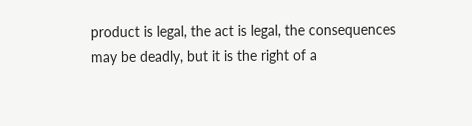product is legal, the act is legal, the consequences may be deadly, but it is the right of a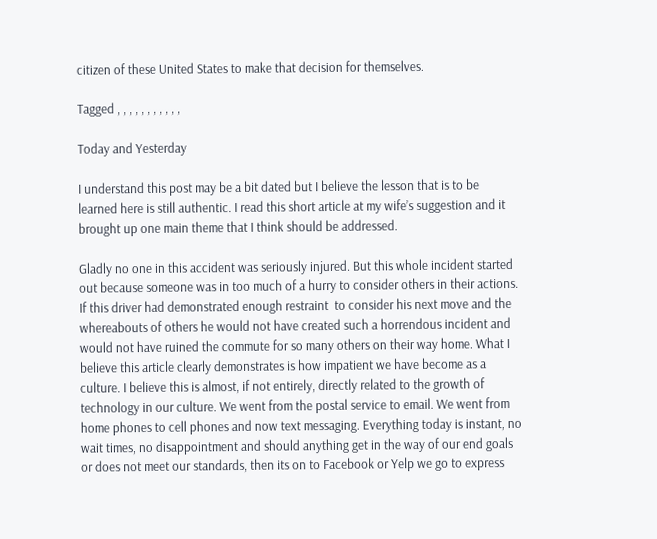citizen of these United States to make that decision for themselves.

Tagged , , , , , , , , , , ,

Today and Yesterday

I understand this post may be a bit dated but I believe the lesson that is to be learned here is still authentic. I read this short article at my wife’s suggestion and it brought up one main theme that I think should be addressed.

Gladly no one in this accident was seriously injured. But this whole incident started out because someone was in too much of a hurry to consider others in their actions. If this driver had demonstrated enough restraint  to consider his next move and the whereabouts of others he would not have created such a horrendous incident and would not have ruined the commute for so many others on their way home. What I believe this article clearly demonstrates is how impatient we have become as a culture. I believe this is almost, if not entirely, directly related to the growth of technology in our culture. We went from the postal service to email. We went from home phones to cell phones and now text messaging. Everything today is instant, no wait times, no disappointment and should anything get in the way of our end goals or does not meet our standards, then its on to Facebook or Yelp we go to express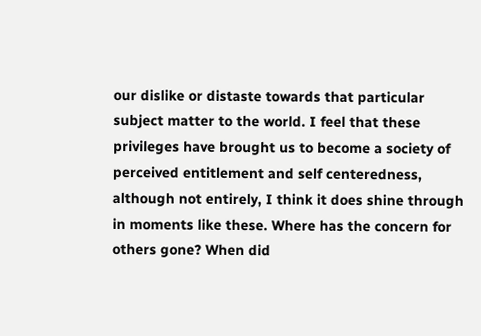our dislike or distaste towards that particular subject matter to the world. I feel that these privileges have brought us to become a society of perceived entitlement and self centeredness, although not entirely, I think it does shine through in moments like these. Where has the concern for others gone? When did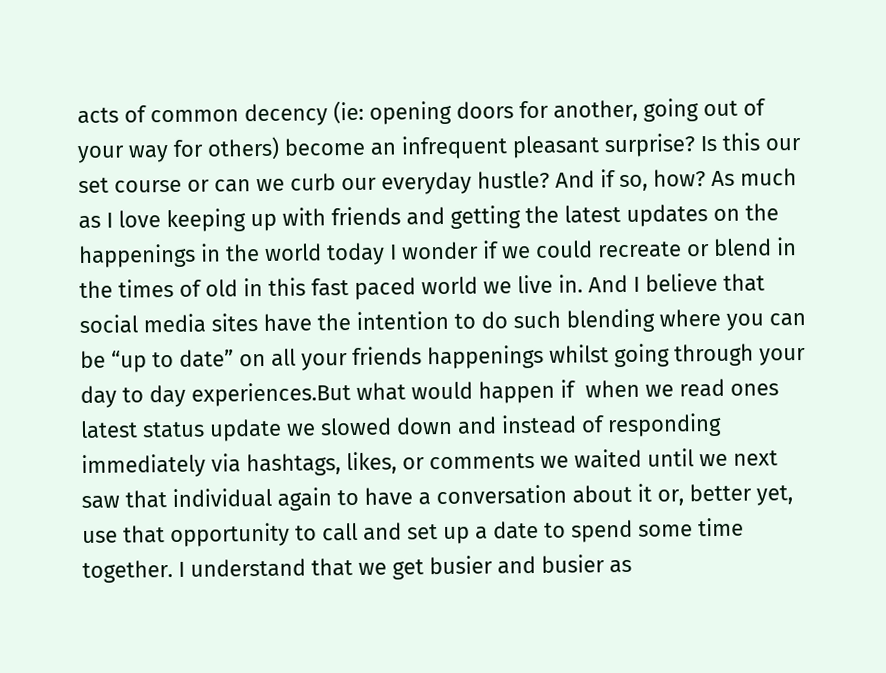acts of common decency (ie: opening doors for another, going out of your way for others) become an infrequent pleasant surprise? Is this our set course or can we curb our everyday hustle? And if so, how? As much as I love keeping up with friends and getting the latest updates on the happenings in the world today I wonder if we could recreate or blend in the times of old in this fast paced world we live in. And I believe that social media sites have the intention to do such blending where you can be “up to date” on all your friends happenings whilst going through your day to day experiences.But what would happen if  when we read ones latest status update we slowed down and instead of responding immediately via hashtags, likes, or comments we waited until we next saw that individual again to have a conversation about it or, better yet, use that opportunity to call and set up a date to spend some time together. I understand that we get busier and busier as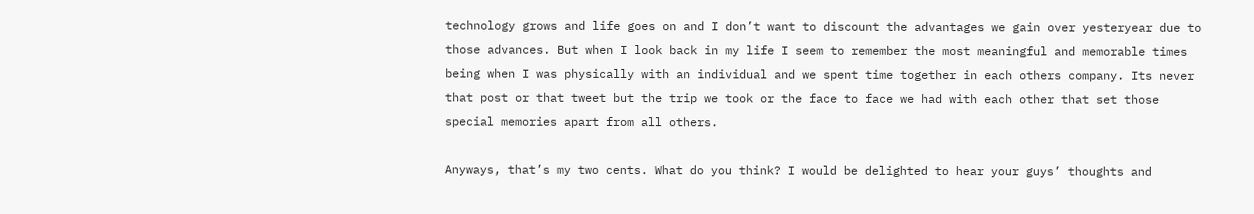technology grows and life goes on and I don’t want to discount the advantages we gain over yesteryear due to those advances. But when I look back in my life I seem to remember the most meaningful and memorable times being when I was physically with an individual and we spent time together in each others company. Its never that post or that tweet but the trip we took or the face to face we had with each other that set those special memories apart from all others.

Anyways, that’s my two cents. What do you think? I would be delighted to hear your guys’ thoughts and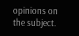opinions on the subject.